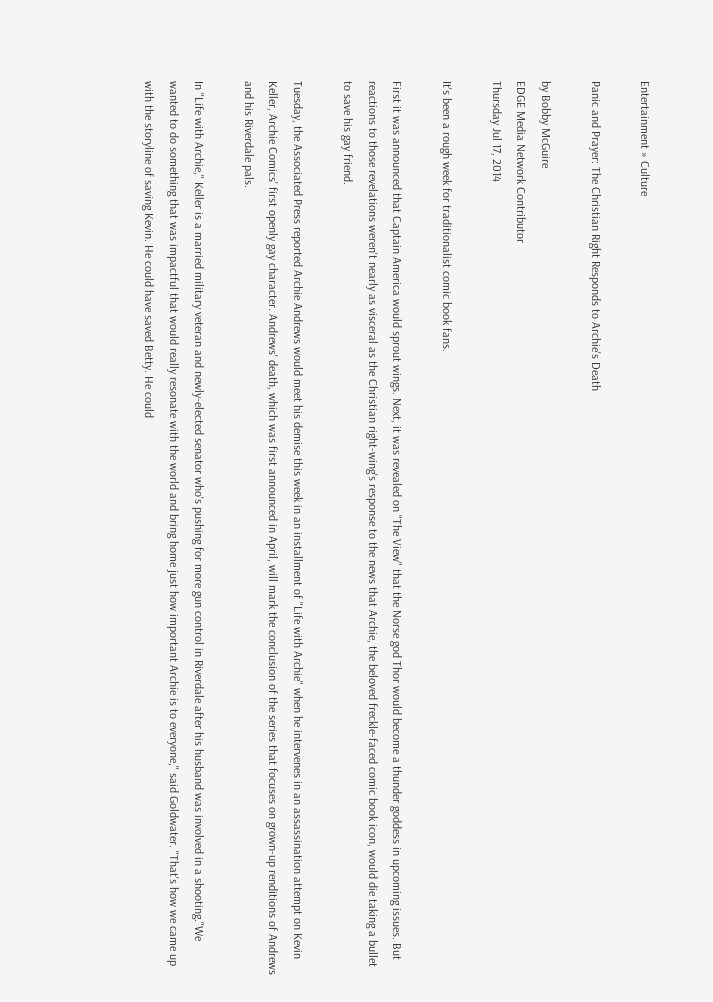Entertainment » Culture

Panic and Prayer: The Christian Right Responds to Archie's Death

by Bobby McGuire
EDGE Media Network Contributor
Thursday Jul 17, 2014

It's been a rough week for traditionalist comic book fans.

First it was announced that Captain America would sprout wings. Next, it was revealed on "The View" that the Norse god Thor would become a thunder goddess in upcoming issues. But reactions to those revelations weren't nearly as visceral as the Christian right-wing's response to the news that Archie, the beloved freckle-faced comic book icon, would die taking a bullet to save his gay friend.

Tuesday, the Associated Press reported Archie Andrews would meet his demise this week in an installment of "Life with Archie" when he intervenes in an assassination attempt on Kevin Keller, Archie Comics' first openly gay character. Andrews' death, which was first announced in April, will mark the conclusion of the series that focuses on grown-up renditions of Andrews and his Riverdale pals.

In "Life with Archie," Keller is a married military veteran and newly-elected senator who's pushing for more gun control in Riverdale after his husband was involved in a shooting."We wanted to do something that was impactful that would really resonate with the world and bring home just how important Archie is to everyone," said Goldwater. "That's how we came up with the storyline of saving Kevin. He could have saved Betty. He could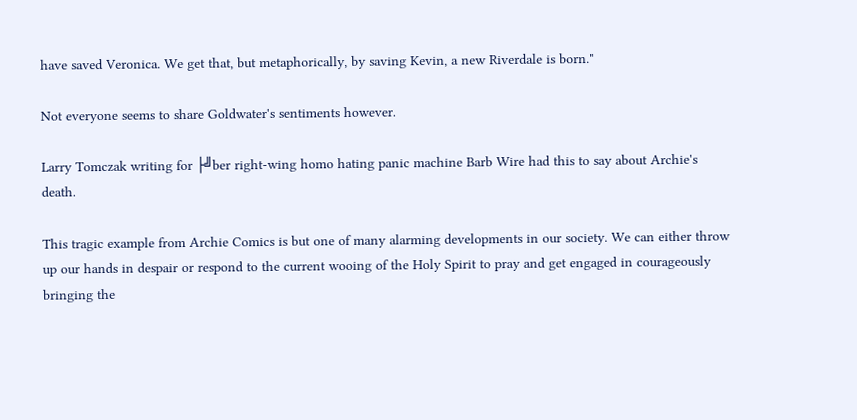have saved Veronica. We get that, but metaphorically, by saving Kevin, a new Riverdale is born."

Not everyone seems to share Goldwater's sentiments however.

Larry Tomczak writing for ├╝ber right-wing homo hating panic machine Barb Wire had this to say about Archie's death.

This tragic example from Archie Comics is but one of many alarming developments in our society. We can either throw up our hands in despair or respond to the current wooing of the Holy Spirit to pray and get engaged in courageously bringing the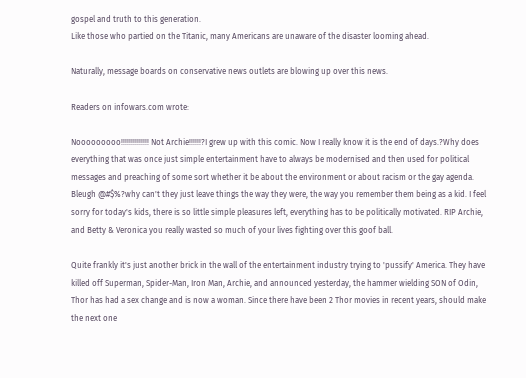gospel and truth to this generation.
Like those who partied on the Titanic, many Americans are unaware of the disaster looming ahead.

Naturally, message boards on conservative news outlets are blowing up over this news.

Readers on infowars.com wrote:

Nooooooooo!!!!!!!!!!!!!! Not Archie!!!!!!?I grew up with this comic. Now I really know it is the end of days.?Why does everything that was once just simple entertainment have to always be modernised and then used for political messages and preaching of some sort whether it be about the environment or about racism or the gay agenda. Bleugh @#$%?why can't they just leave things the way they were, the way you remember them being as a kid. I feel sorry for today's kids, there is so little simple pleasures left, everything has to be politically motivated. RIP Archie, and Betty & Veronica you really wasted so much of your lives fighting over this goof ball.

Quite frankly it's just another brick in the wall of the entertainment industry trying to 'pussify' America. They have killed off Superman, Spider-Man, Iron Man, Archie, and announced yesterday, the hammer wielding SON of Odin, Thor has had a sex change and is now a woman. Since there have been 2 Thor movies in recent years, should make the next one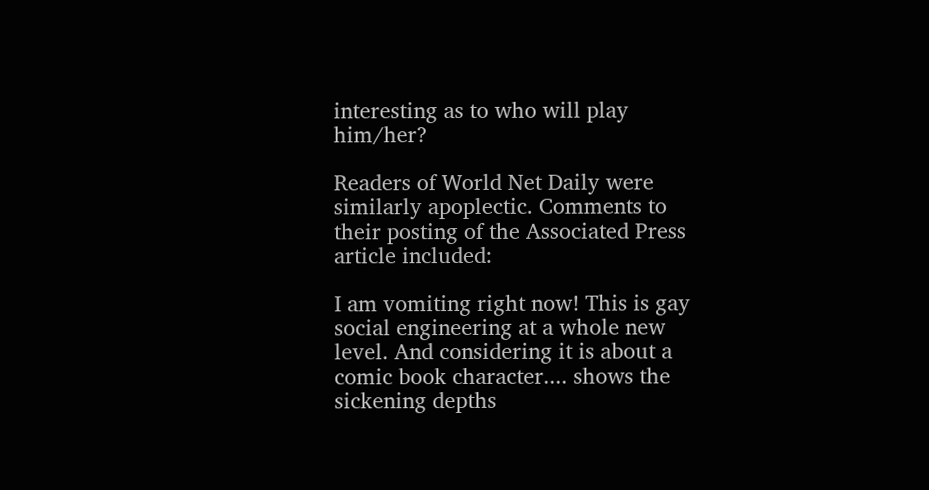interesting as to who will play him/her?

Readers of World Net Daily were similarly apoplectic. Comments to their posting of the Associated Press article included:

I am vomiting right now! This is gay social engineering at a whole new level. And considering it is about a comic book character.... shows the sickening depths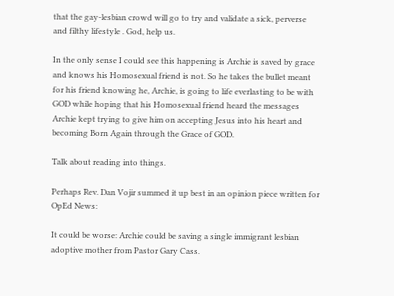that the gay-lesbian crowd will go to try and validate a sick, perverse and filthy lifestyle . God, help us.

In the only sense I could see this happening is Archie is saved by grace and knows his Homosexual friend is not. So he takes the bullet meant for his friend knowing he, Archie, is going to life everlasting to be with GOD while hoping that his Homosexual friend heard the messages Archie kept trying to give him on accepting Jesus into his heart and becoming Born Again through the Grace of GOD.

Talk about reading into things.

Perhaps Rev. Dan Vojir summed it up best in an opinion piece written for OpEd News:

It could be worse: Archie could be saving a single immigrant lesbian adoptive mother from Pastor Gary Cass.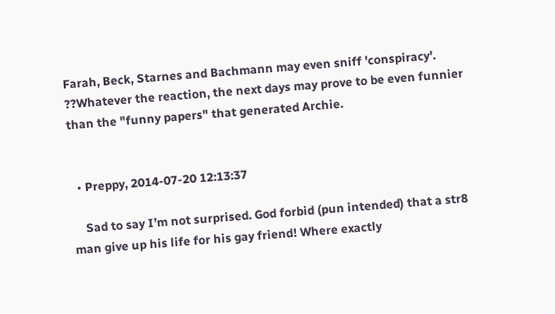Farah, Beck, Starnes and Bachmann may even sniff 'conspiracy'. ??Whatever the reaction, the next days may prove to be even funnier than the "funny papers" that generated Archie.


  • Preppy, 2014-07-20 12:13:37

    Sad to say I’m not surprised. God forbid (pun intended) that a str8 man give up his life for his gay friend! Where exactly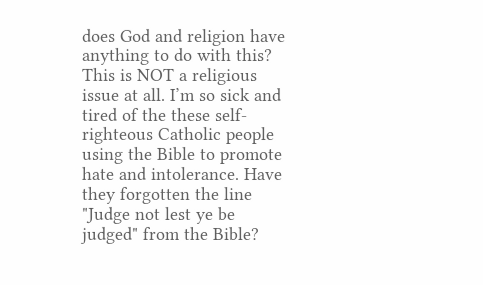does God and religion have anything to do with this? This is NOT a religious issue at all. I’m so sick and tired of the these self-righteous Catholic people using the Bible to promote hate and intolerance. Have they forgotten the line "Judge not lest ye be judged" from the Bible?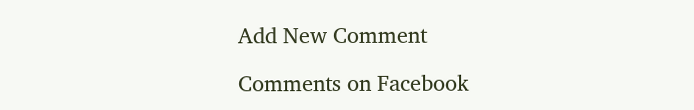Add New Comment

Comments on Facebook